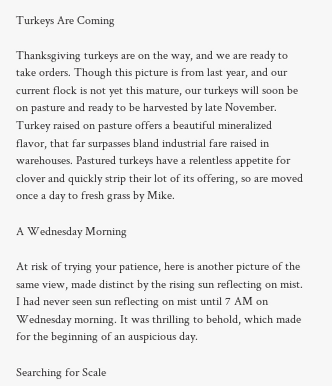Turkeys Are Coming

Thanksgiving turkeys are on the way, and we are ready to take orders. Though this picture is from last year, and our current flock is not yet this mature, our turkeys will soon be on pasture and ready to be harvested by late November. Turkey raised on pasture offers a beautiful mineralized flavor, that far surpasses bland industrial fare raised in warehouses. Pastured turkeys have a relentless appetite for clover and quickly strip their lot of its offering, so are moved once a day to fresh grass by Mike.

A Wednesday Morning

At risk of trying your patience, here is another picture of the same view, made distinct by the rising sun reflecting on mist. I had never seen sun reflecting on mist until 7 AM on Wednesday morning. It was thrilling to behold, which made for the beginning of an auspicious day.

Searching for Scale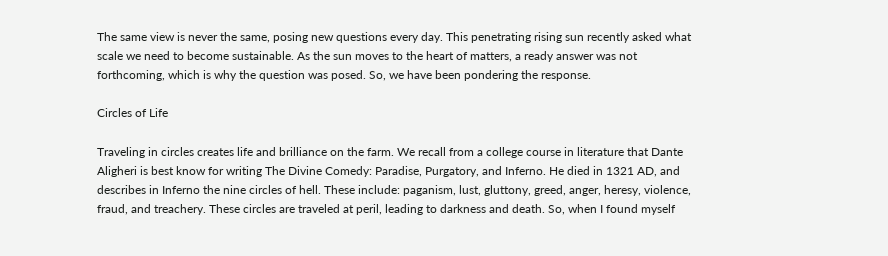The same view is never the same, posing new questions every day. This penetrating rising sun recently asked what scale we need to become sustainable. As the sun moves to the heart of matters, a ready answer was not forthcoming, which is why the question was posed. So, we have been pondering the response.

Circles of Life

Traveling in circles creates life and brilliance on the farm. We recall from a college course in literature that Dante Aligheri is best know for writing The Divine Comedy: Paradise, Purgatory, and Inferno. He died in 1321 AD, and describes in Inferno the nine circles of hell. These include: paganism, lust, gluttony, greed, anger, heresy, violence, fraud, and treachery. These circles are traveled at peril, leading to darkness and death. So, when I found myself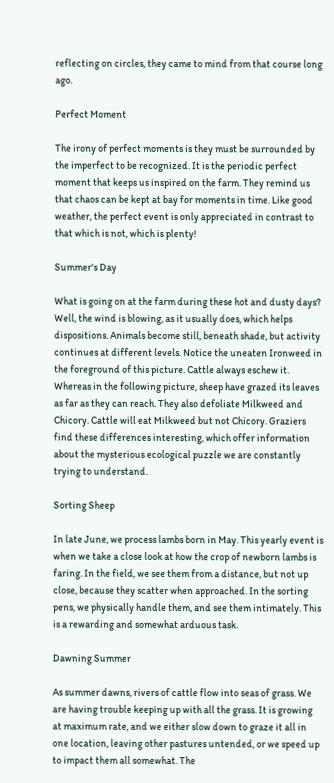reflecting on circles, they came to mind from that course long ago.

Perfect Moment

The irony of perfect moments is they must be surrounded by the imperfect to be recognized. It is the periodic perfect moment that keeps us inspired on the farm. They remind us that chaos can be kept at bay for moments in time. Like good weather, the perfect event is only appreciated in contrast to that which is not, which is plenty!

Summer's Day

What is going on at the farm during these hot and dusty days? Well, the wind is blowing, as it usually does, which helps dispositions. Animals become still, beneath shade, but activity continues at different levels. Notice the uneaten Ironweed in the foreground of this picture. Cattle always eschew it. Whereas in the following picture, sheep have grazed its leaves as far as they can reach. They also defoliate Milkweed and Chicory. Cattle will eat Milkweed but not Chicory. Graziers find these differences interesting, which offer information about the mysterious ecological puzzle we are constantly trying to understand.

Sorting Sheep

In late June, we process lambs born in May. This yearly event is when we take a close look at how the crop of newborn lambs is faring. In the field, we see them from a distance, but not up close, because they scatter when approached. In the sorting pens, we physically handle them, and see them intimately. This is a rewarding and somewhat arduous task.

Dawning Summer

As summer dawns, rivers of cattle flow into seas of grass. We are having trouble keeping up with all the grass. It is growing at maximum rate, and we either slow down to graze it all in one location, leaving other pastures untended, or we speed up to impact them all somewhat. The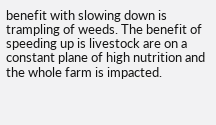benefit with slowing down is trampling of weeds. The benefit of speeding up is livestock are on a constant plane of high nutrition and the whole farm is impacted.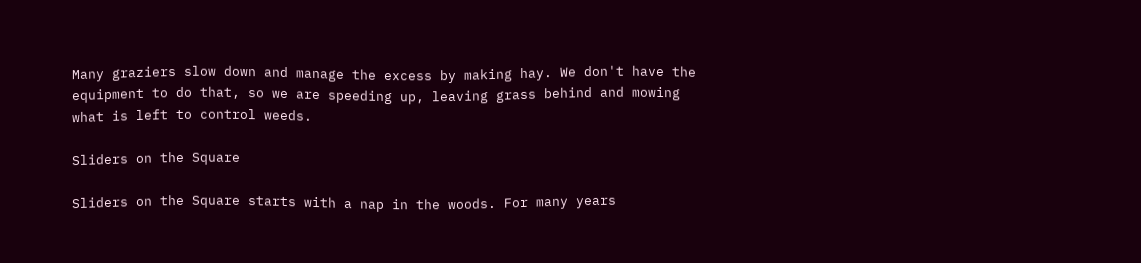Many graziers slow down and manage the excess by making hay. We don't have the equipment to do that, so we are speeding up, leaving grass behind and mowing what is left to control weeds.

Sliders on the Square

Sliders on the Square starts with a nap in the woods. For many years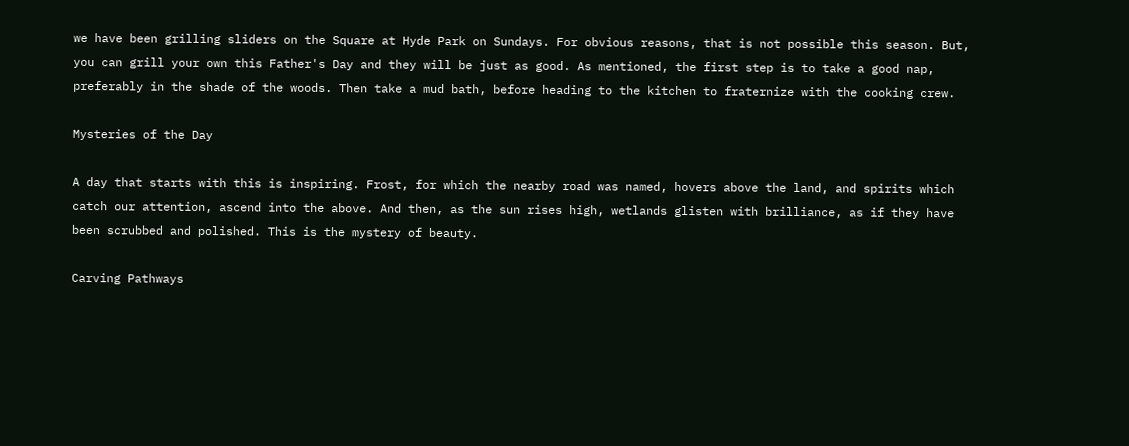we have been grilling sliders on the Square at Hyde Park on Sundays. For obvious reasons, that is not possible this season. But, you can grill your own this Father's Day and they will be just as good. As mentioned, the first step is to take a good nap, preferably in the shade of the woods. Then take a mud bath, before heading to the kitchen to fraternize with the cooking crew.

Mysteries of the Day

A day that starts with this is inspiring. Frost, for which the nearby road was named, hovers above the land, and spirits which catch our attention, ascend into the above. And then, as the sun rises high, wetlands glisten with brilliance, as if they have been scrubbed and polished. This is the mystery of beauty.

Carving Pathways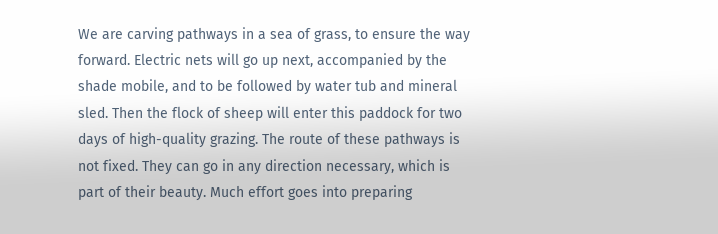We are carving pathways in a sea of grass, to ensure the way forward. Electric nets will go up next, accompanied by the shade mobile, and to be followed by water tub and mineral sled. Then the flock of sheep will enter this paddock for two days of high-quality grazing. The route of these pathways is not fixed. They can go in any direction necessary, which is part of their beauty. Much effort goes into preparing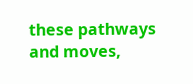these pathways and moves,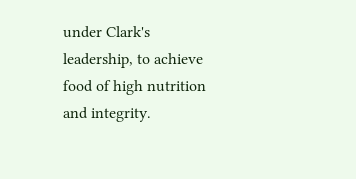under Clark's leadership, to achieve food of high nutrition and integrity.